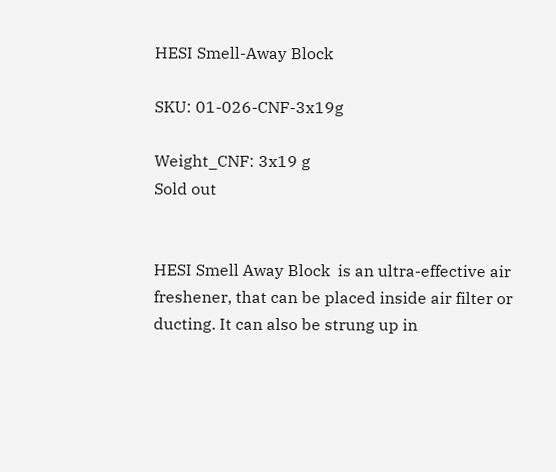HESI Smell-Away Block

SKU: 01-026-CNF-3x19g

Weight_CNF: 3x19 g
Sold out


HESI Smell Away Block  is an ultra-effective air freshener, that can be placed inside air filter or ducting. It can also be strung up in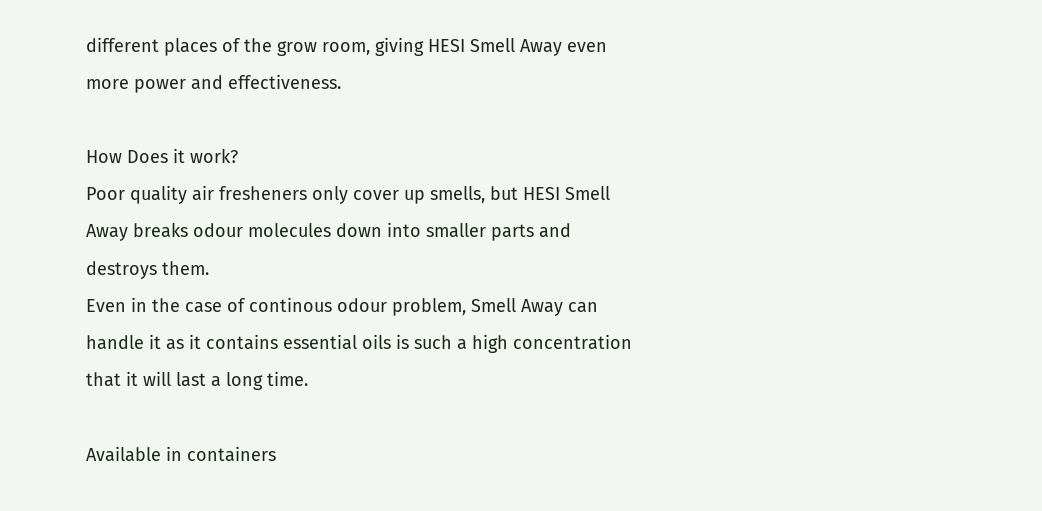different places of the grow room, giving HESI Smell Away even more power and effectiveness.

How Does it work?
Poor quality air fresheners only cover up smells, but HESI Smell Away breaks odour molecules down into smaller parts and destroys them.
Even in the case of continous odour problem, Smell Away can handle it as it contains essential oils is such a high concentration that it will last a long time.

Available in containers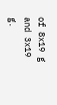of 8x19 g and 3x19 g.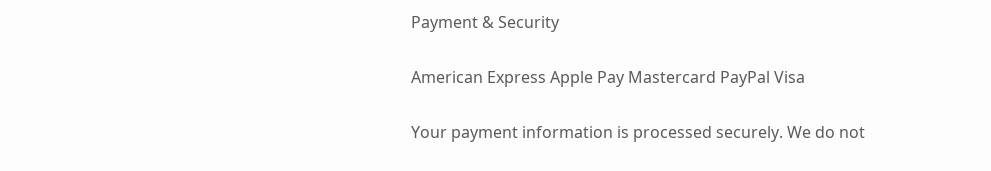Payment & Security

American Express Apple Pay Mastercard PayPal Visa

Your payment information is processed securely. We do not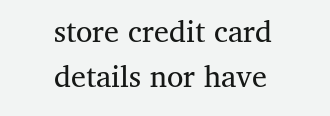store credit card details nor have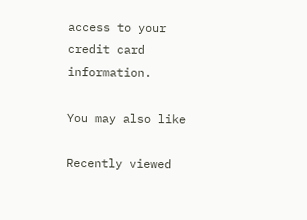access to your credit card information.

You may also like

Recently viewed